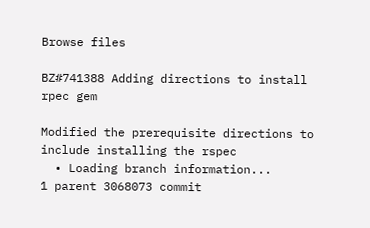Browse files

BZ#741388 Adding directions to install rpec gem

Modified the prerequisite directions to include installing the rspec
  • Loading branch information...
1 parent 3068073 commit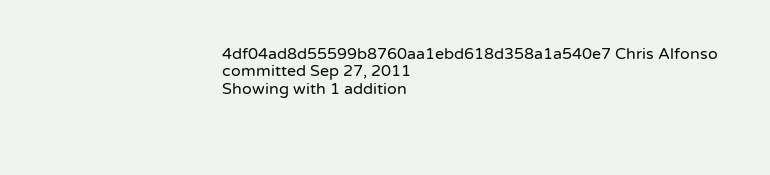4df04ad8d55599b8760aa1ebd618d358a1a540e7 Chris Alfonso committed Sep 27, 2011
Showing with 1 addition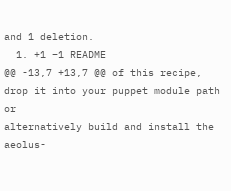and 1 deletion.
  1. +1 −1 README
@@ -13,7 +13,7 @@ of this recipe, drop it into your puppet module path or
alternatively build and install the aeolus-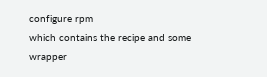configure rpm
which contains the recipe and some wrapper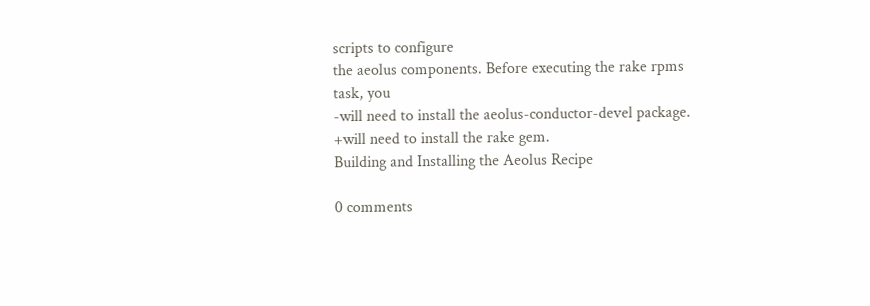scripts to configure
the aeolus components. Before executing the rake rpms task, you
-will need to install the aeolus-conductor-devel package.
+will need to install the rake gem.
Building and Installing the Aeolus Recipe

0 comments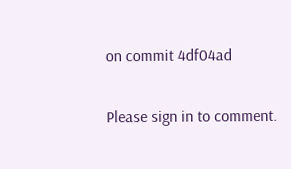on commit 4df04ad

Please sign in to comment.